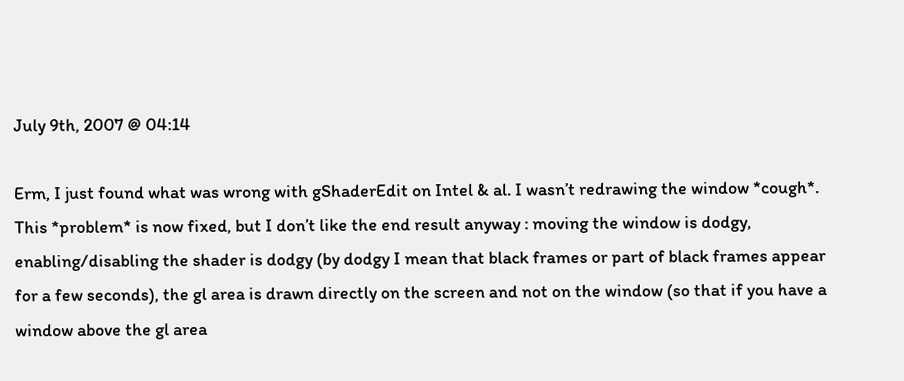July 9th, 2007 @ 04:14

Erm, I just found what was wrong with gShaderEdit on Intel & al. I wasn’t redrawing the window *cough*. This *problem* is now fixed, but I don’t like the end result anyway : moving the window is dodgy, enabling/disabling the shader is dodgy (by dodgy I mean that black frames or part of black frames appear for a few seconds), the gl area is drawn directly on the screen and not on the window (so that if you have a window above the gl area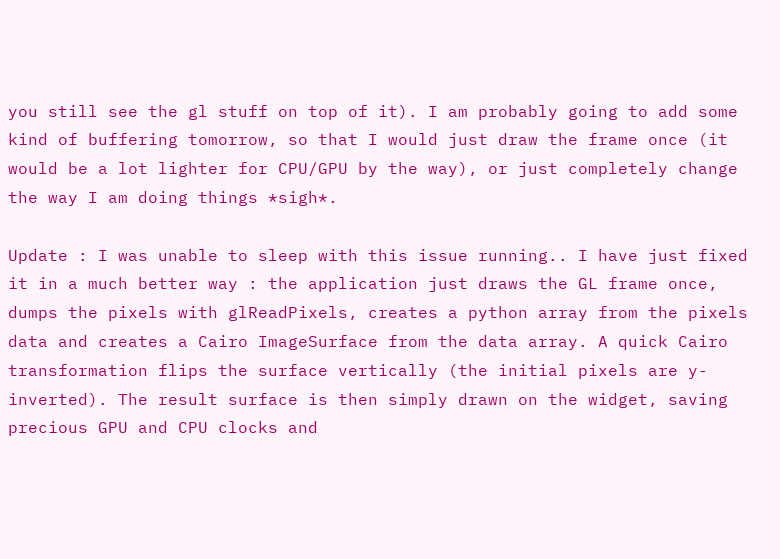you still see the gl stuff on top of it). I am probably going to add some kind of buffering tomorrow, so that I would just draw the frame once (it would be a lot lighter for CPU/GPU by the way), or just completely change the way I am doing things *sigh*.

Update : I was unable to sleep with this issue running.. I have just fixed it in a much better way : the application just draws the GL frame once, dumps the pixels with glReadPixels, creates a python array from the pixels data and creates a Cairo ImageSurface from the data array. A quick Cairo transformation flips the surface vertically (the initial pixels are y-inverted). The result surface is then simply drawn on the widget, saving precious GPU and CPU clocks and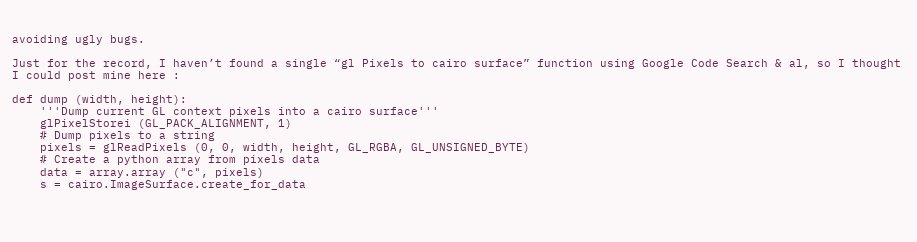avoiding ugly bugs.

Just for the record, I haven’t found a single “gl Pixels to cairo surface” function using Google Code Search & al, so I thought I could post mine here :

def dump (width, height):
    '''Dump current GL context pixels into a cairo surface'''
    glPixelStorei (GL_PACK_ALIGNMENT, 1)
    # Dump pixels to a string
    pixels = glReadPixels (0, 0, width, height, GL_RGBA, GL_UNSIGNED_BYTE)
    # Create a python array from pixels data
    data = array.array ("c", pixels)
    s = cairo.ImageSurface.create_for_data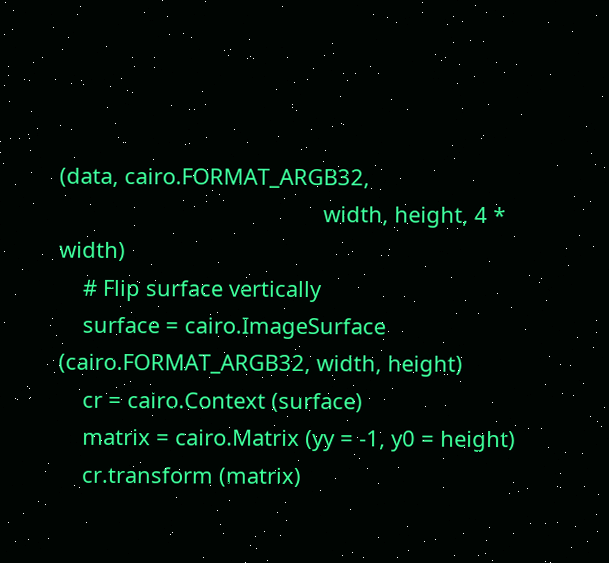(data, cairo.FORMAT_ARGB32,
                                            width, height, 4 * width)
    # Flip surface vertically
    surface = cairo.ImageSurface (cairo.FORMAT_ARGB32, width, height)
    cr = cairo.Context (surface)
    matrix = cairo.Matrix (yy = -1, y0 = height)
    cr.transform (matrix)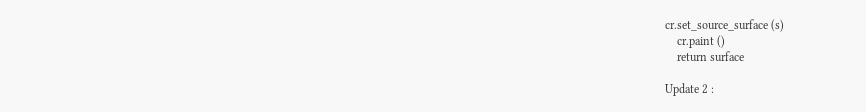cr.set_source_surface (s)
    cr.paint ()
    return surface

Update 2 :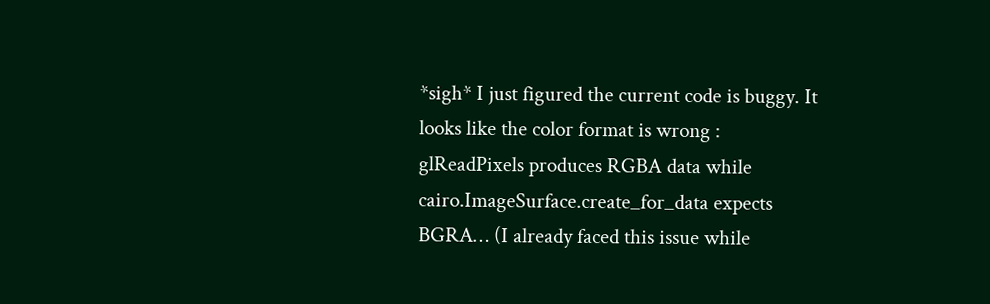*sigh* I just figured the current code is buggy. It looks like the color format is wrong : glReadPixels produces RGBA data while cairo.ImageSurface.create_for_data expects BGRA… (I already faced this issue while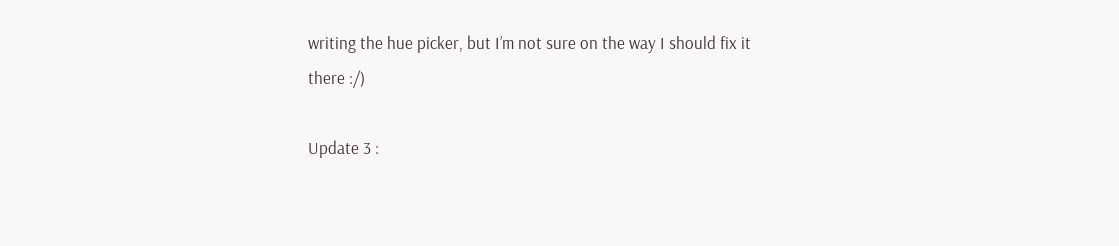writing the hue picker, but I’m not sure on the way I should fix it there :/)

Update 3 :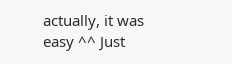actually, it was easy ^^ Just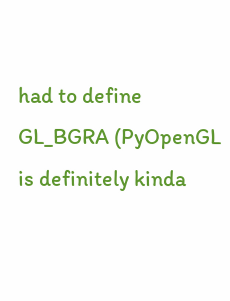had to define GL_BGRA (PyOpenGL is definitely kinda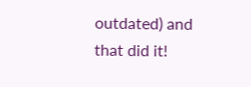outdated) and that did it!